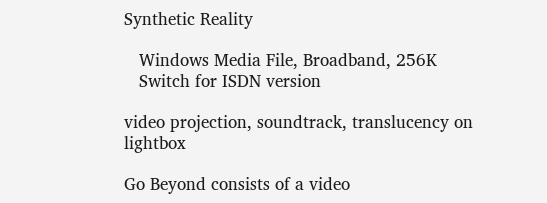Synthetic Reality

   Windows Media File, Broadband, 256K
   Switch for ISDN version

video projection, soundtrack, translucency on lightbox

Go Beyond consists of a video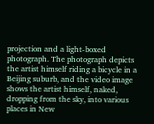projection and a light-boxed photograph. The photograph depicts the artist himself riding a bicycle in a Beijing suburb, and the video image shows the artist himself, naked, dropping from the sky, into various places in New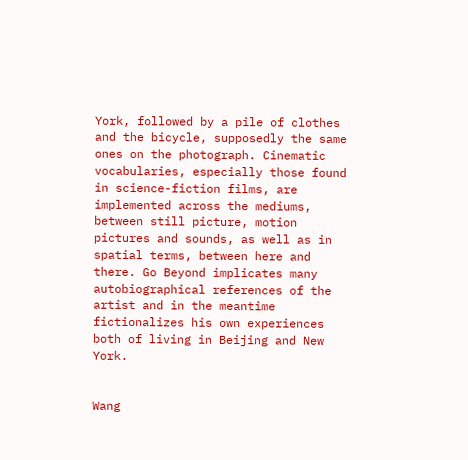York, followed by a pile of clothes and the bicycle, supposedly the same ones on the photograph. Cinematic vocabularies, especially those found in science-fiction films, are implemented across the mediums, between still picture, motion pictures and sounds, as well as in spatial terms, between here and there. Go Beyond implicates many autobiographical references of the artist and in the meantime fictionalizes his own experiences both of living in Beijing and New York.


Wang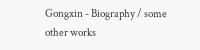Gongxin - Biography / some other works